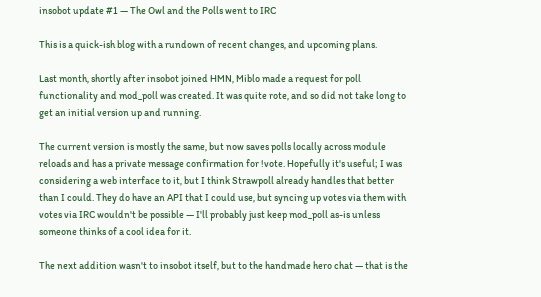insobot update #1 — The Owl and the Polls went to IRC

This is a quick-ish blog with a rundown of recent changes, and upcoming plans.

Last month, shortly after insobot joined HMN, Miblo made a request for poll functionality and mod_poll was created. It was quite rote, and so did not take long to get an initial version up and running.

The current version is mostly the same, but now saves polls locally across module reloads and has a private message confirmation for !vote. Hopefully it's useful; I was considering a web interface to it, but I think Strawpoll already handles that better than I could. They do have an API that I could use, but syncing up votes via them with votes via IRC wouldn't be possible — I'll probably just keep mod_poll as-is unless someone thinks of a cool idea for it.

The next addition wasn't to insobot itself, but to the handmade hero chat — that is the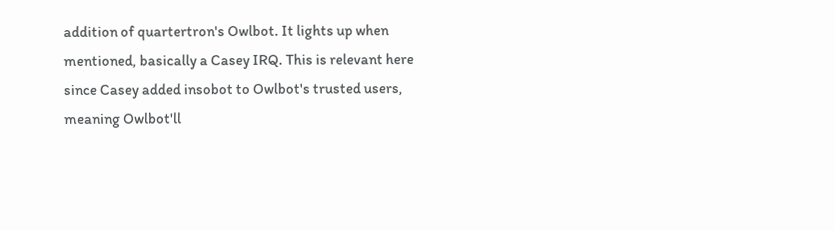addition of quartertron's Owlbot. It lights up when mentioned, basically a Casey IRQ. This is relevant here since Casey added insobot to Owlbot's trusted users, meaning Owlbot'll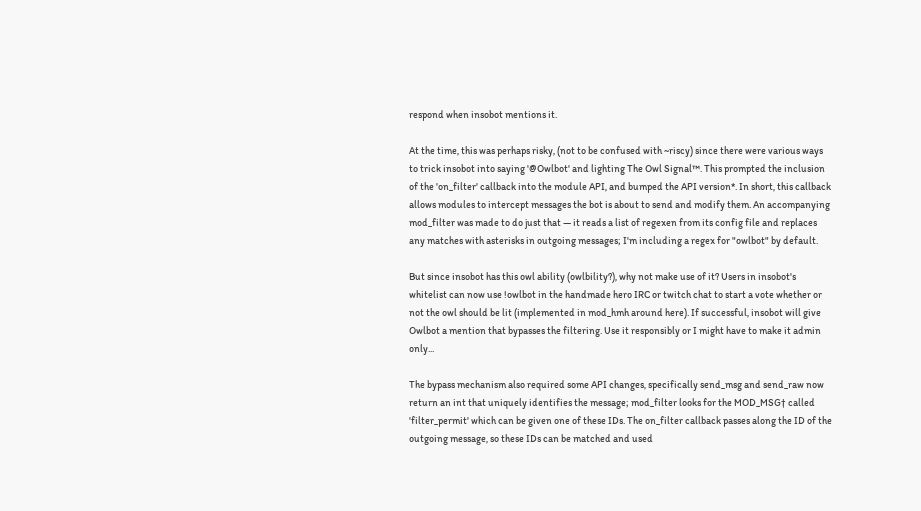respond when insobot mentions it.

At the time, this was perhaps risky, (not to be confused with ~riscy) since there were various ways to trick insobot into saying '@Owlbot' and lighting The Owl Signal™. This prompted the inclusion of the 'on_filter' callback into the module API, and bumped the API version*. In short, this callback allows modules to intercept messages the bot is about to send and modify them. An accompanying mod_filter was made to do just that — it reads a list of regexen from its config file and replaces any matches with asterisks in outgoing messages; I'm including a regex for "owlbot" by default.

But since insobot has this owl ability (owlbility?), why not make use of it? Users in insobot's whitelist can now use !owlbot in the handmade hero IRC or twitch chat to start a vote whether or not the owl should be lit (implemented in mod_hmh around here). If successful, insobot will give Owlbot a mention that bypasses the filtering. Use it responsibly or I might have to make it admin only...

The bypass mechanism also required some API changes, specifically send_msg and send_raw now return an int that uniquely identifies the message; mod_filter looks for the MOD_MSG† called 'filter_permit' which can be given one of these IDs. The on_filter callback passes along the ID of the outgoing message, so these IDs can be matched and used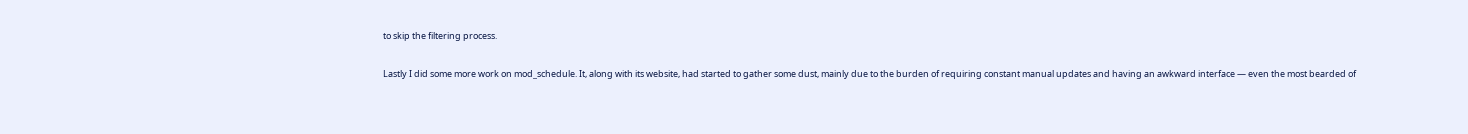to skip the filtering process.

Lastly I did some more work on mod_schedule. It, along with its website, had started to gather some dust, mainly due to the burden of requiring constant manual updates and having an awkward interface — even the most bearded of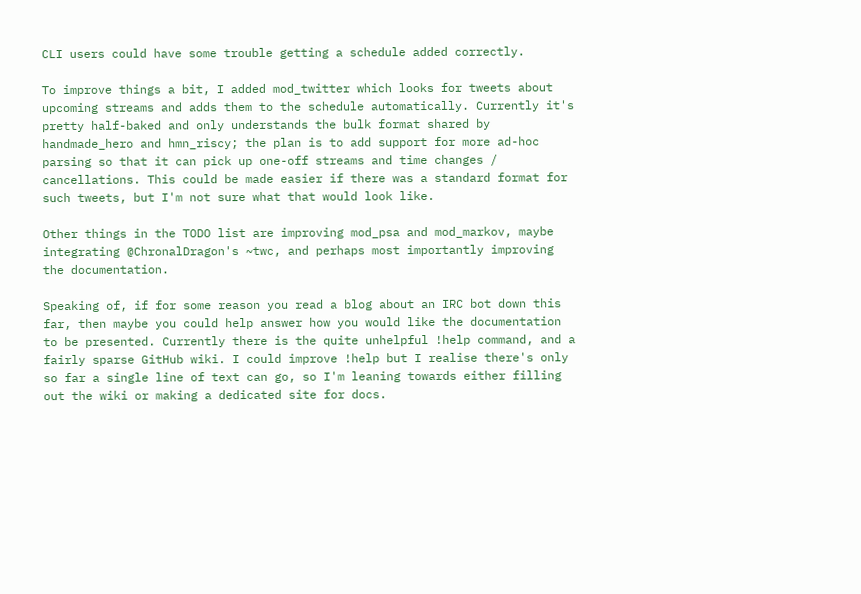CLI users could have some trouble getting a schedule added correctly.

To improve things a bit, I added mod_twitter which looks for tweets about upcoming streams and adds them to the schedule automatically. Currently it's pretty half-baked and only understands the bulk format shared by handmade_hero and hmn_riscy; the plan is to add support for more ad-hoc parsing so that it can pick up one-off streams and time changes / cancellations. This could be made easier if there was a standard format for such tweets, but I'm not sure what that would look like.

Other things in the TODO list are improving mod_psa and mod_markov, maybe integrating @ChronalDragon's ~twc, and perhaps most importantly improving the documentation.

Speaking of, if for some reason you read a blog about an IRC bot down this far, then maybe you could help answer how you would like the documentation to be presented. Currently there is the quite unhelpful !help command, and a fairly sparse GitHub wiki. I could improve !help but I realise there's only so far a single line of text can go, so I'm leaning towards either filling out the wiki or making a dedicated site for docs.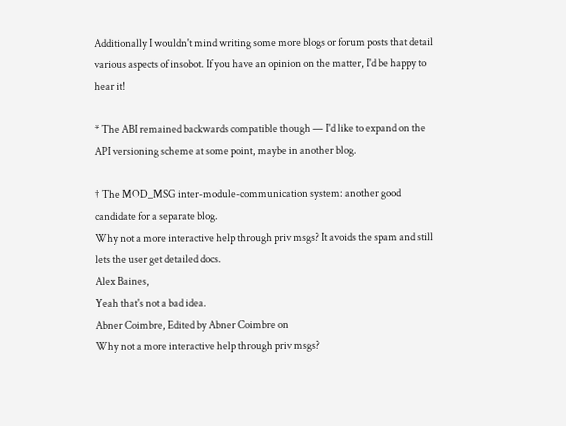Additionally I wouldn't mind writing some more blogs or forum posts that detail various aspects of insobot. If you have an opinion on the matter, I'd be happy to hear it!

* The ABI remained backwards compatible though — I'd like to expand on the API versioning scheme at some point, maybe in another blog.

† The MOD_MSG inter-module-communication system: another good candidate for a separate blog.
Why not a more interactive help through priv msgs? It avoids the spam and still lets the user get detailed docs.
Alex Baines,
Yeah that's not a bad idea.
Abner Coimbre, Edited by Abner Coimbre on
Why not a more interactive help through priv msgs?